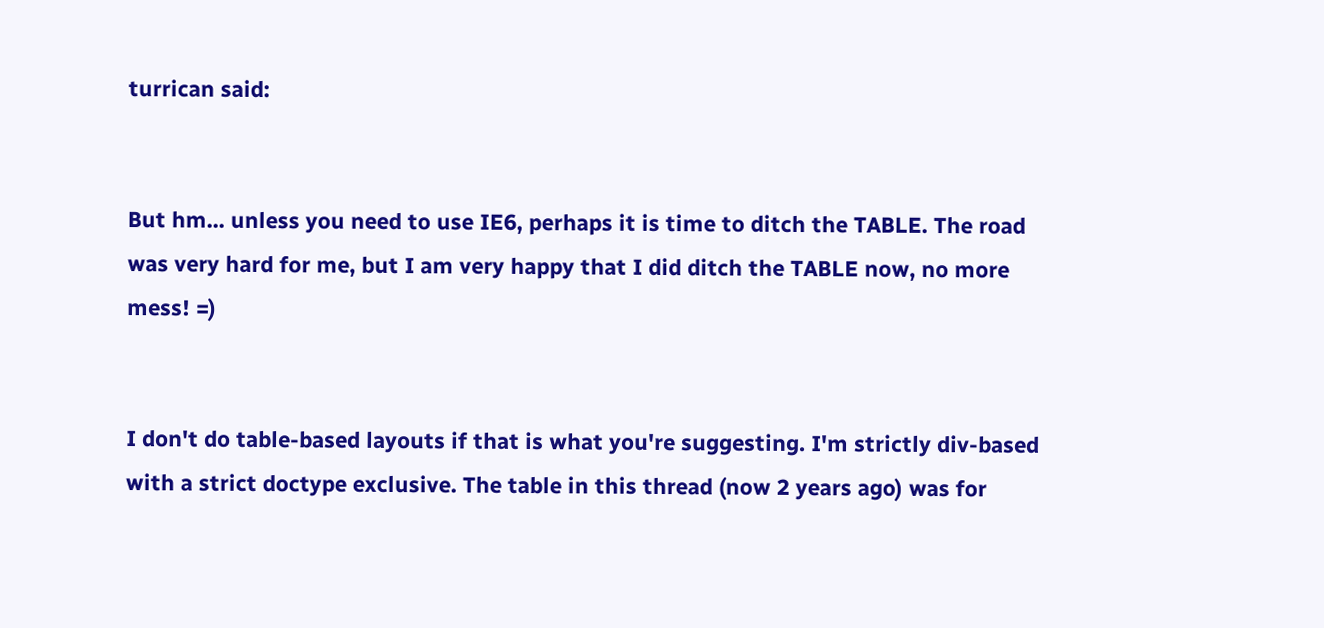turrican said:


But hm... unless you need to use IE6, perhaps it is time to ditch the TABLE. The road was very hard for me, but I am very happy that I did ditch the TABLE now, no more mess! =)


I don't do table-based layouts if that is what you're suggesting. I'm strictly div-based with a strict doctype exclusive. The table in this thread (now 2 years ago) was for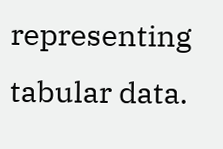representing tabular data.